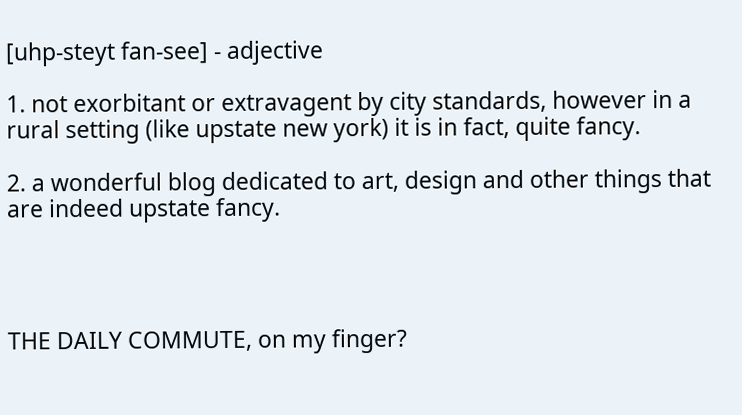[uhp-steyt fan-see] - adjective

1. not exorbitant or extravagent by city standards, however in a rural setting (like upstate new york) it is in fact, quite fancy.

2. a wonderful blog dedicated to art, design and other things that are indeed upstate fancy.




THE DAILY COMMUTE, on my finger?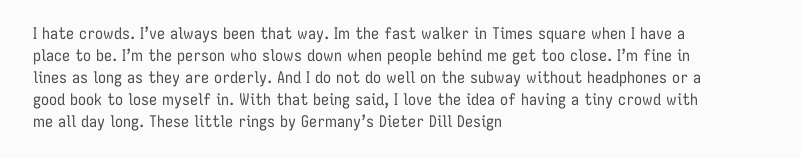I hate crowds. I’ve always been that way. Im the fast walker in Times square when I have a place to be. I’m the person who slows down when people behind me get too close. I’m fine in lines as long as they are orderly. And I do not do well on the subway without headphones or a good book to lose myself in. With that being said, I love the idea of having a tiny crowd with me all day long. These little rings by Germany’s Dieter Dill Design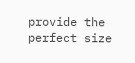provide the perfect size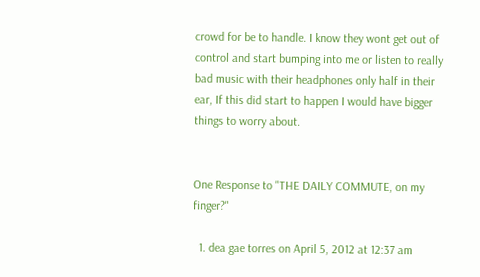crowd for be to handle. I know they wont get out of control and start bumping into me or listen to really bad music with their headphones only half in their ear, If this did start to happen I would have bigger things to worry about.


One Response to "THE DAILY COMMUTE, on my finger?"

  1. dea gae torres on April 5, 2012 at 12:37 am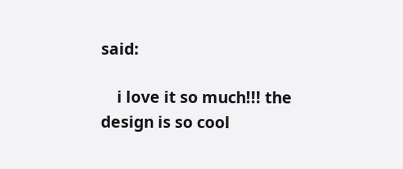said:

    i love it so much!!! the design is so cool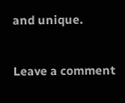and unique.

Leave a comment